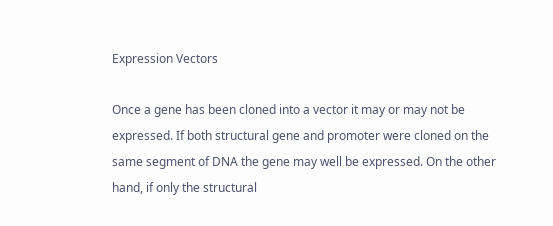Expression Vectors

Once a gene has been cloned into a vector it may or may not be expressed. If both structural gene and promoter were cloned on the same segment of DNA the gene may well be expressed. On the other hand, if only the structural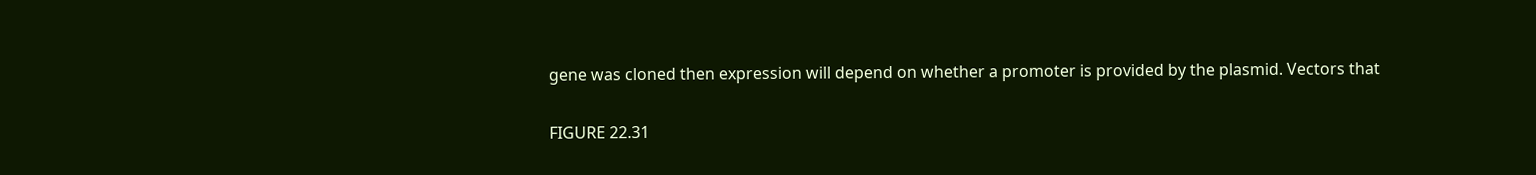gene was cloned then expression will depend on whether a promoter is provided by the plasmid. Vectors that

FIGURE 22.31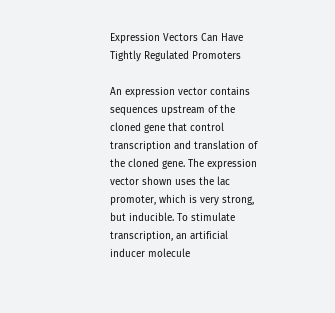Expression Vectors Can Have Tightly Regulated Promoters

An expression vector contains sequences upstream of the cloned gene that control transcription and translation of the cloned gene. The expression vector shown uses the lac promoter, which is very strong, but inducible. To stimulate transcription, an artificial inducer molecule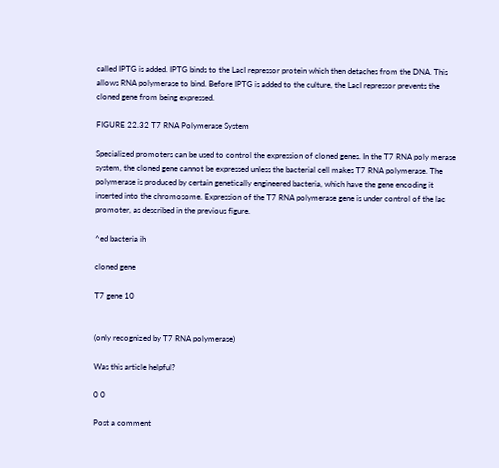called IPTG is added. IPTG binds to the LacI repressor protein which then detaches from the DNA. This allows RNA polymerase to bind. Before IPTG is added to the culture, the LacI repressor prevents the cloned gene from being expressed.

FIGURE 22.32 T7 RNA Polymerase System

Specialized promoters can be used to control the expression of cloned genes. In the T7 RNA poly merase system, the cloned gene cannot be expressed unless the bacterial cell makes T7 RNA polymerase. The polymerase is produced by certain genetically engineered bacteria, which have the gene encoding it inserted into the chromosome. Expression of the T7 RNA polymerase gene is under control of the lac promoter, as described in the previous figure.

^ed bacteria ih

cloned gene

T7 gene 10


(only recognized by T7 RNA polymerase)

Was this article helpful?

0 0

Post a comment